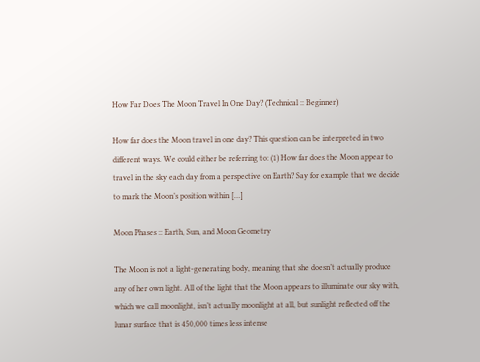How Far Does The Moon Travel In One Day? (Technical :: Beginner)

How far does the Moon travel in one day? This question can be interpreted in two different ways. We could either be referring to: (1) How far does the Moon appear to travel in the sky each day from a perspective on Earth? Say for example that we decide to mark the Moon’s position within […]

Moon Phases :: Earth, Sun, and Moon Geometry

The Moon is not a light-generating body, meaning that she doesn’t actually produce any of her own light. All of the light that the Moon appears to illuminate our sky with, which we call moonlight, isn’t actually moonlight at all, but sunlight reflected off the lunar surface that is 450,000 times less intense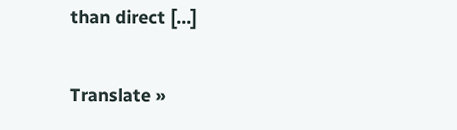than direct […]

Translate »